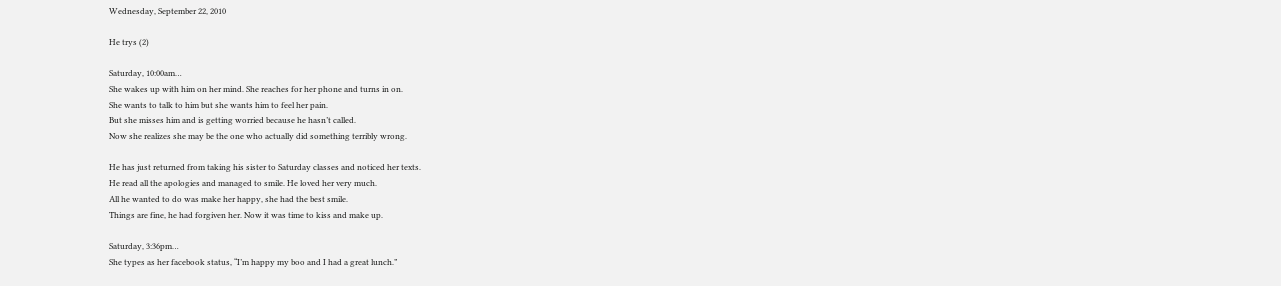Wednesday, September 22, 2010

He trys (2)

Saturday, 10:00am…
She wakes up with him on her mind. She reaches for her phone and turns in on.
She wants to talk to him but she wants him to feel her pain.
But she misses him and is getting worried because he hasn’t called.
Now she realizes she may be the one who actually did something terribly wrong.

He has just returned from taking his sister to Saturday classes and noticed her texts.
He read all the apologies and managed to smile. He loved her very much.
All he wanted to do was make her happy, she had the best smile.
Things are fine, he had forgiven her. Now it was time to kiss and make up.

Saturday, 3:36pm…
She types as her facebook status, “I’m happy my boo and I had a great lunch.”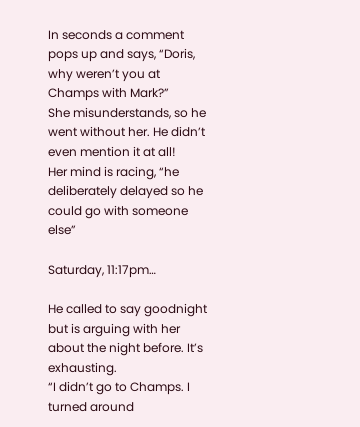In seconds a comment pops up and says, “Doris, why weren’t you at Champs with Mark?”
She misunderstands, so he went without her. He didn’t even mention it at all!
Her mind is racing, “he deliberately delayed so he could go with someone else”

Saturday, 11:17pm…

He called to say goodnight but is arguing with her about the night before. It’s exhausting.
“I didn’t go to Champs. I turned around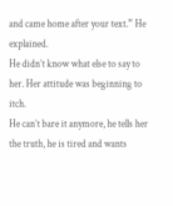and came home after your text.” He explained.
He didn’t know what else to say to her. Her attitude was beginning to itch.
He can’t bare it anymore, he tells her the truth, he is tired and wants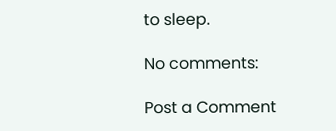to sleep.

No comments:

Post a Comment